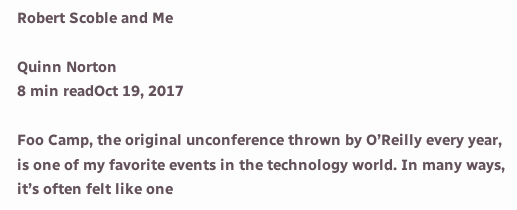Robert Scoble and Me

Quinn Norton
8 min readOct 19, 2017

Foo Camp, the original unconference thrown by O’Reilly every year, is one of my favorite events in the technology world. In many ways, it’s often felt like one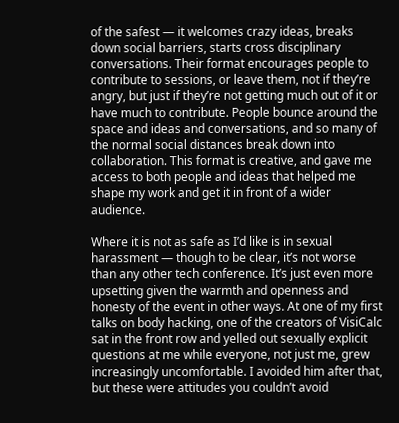of the safest — it welcomes crazy ideas, breaks down social barriers, starts cross disciplinary conversations. Their format encourages people to contribute to sessions, or leave them, not if they’re angry, but just if they’re not getting much out of it or have much to contribute. People bounce around the space and ideas and conversations, and so many of the normal social distances break down into collaboration. This format is creative, and gave me access to both people and ideas that helped me shape my work and get it in front of a wider audience.

Where it is not as safe as I’d like is in sexual harassment — though to be clear, it’s not worse than any other tech conference. It’s just even more upsetting given the warmth and openness and honesty of the event in other ways. At one of my first talks on body hacking, one of the creators of VisiCalc sat in the front row and yelled out sexually explicit questions at me while everyone, not just me, grew increasingly uncomfortable. I avoided him after that, but these were attitudes you couldn’t avoid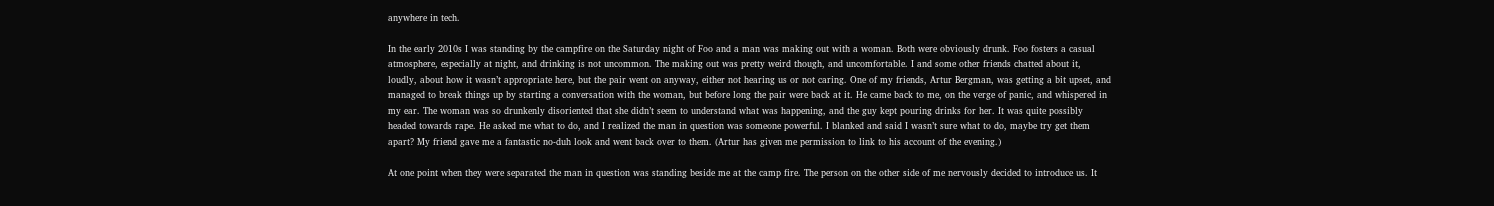anywhere in tech.

In the early 2010s I was standing by the campfire on the Saturday night of Foo and a man was making out with a woman. Both were obviously drunk. Foo fosters a casual atmosphere, especially at night, and drinking is not uncommon. The making out was pretty weird though, and uncomfortable. I and some other friends chatted about it, loudly, about how it wasn’t appropriate here, but the pair went on anyway, either not hearing us or not caring. One of my friends, Artur Bergman, was getting a bit upset, and managed to break things up by starting a conversation with the woman, but before long the pair were back at it. He came back to me, on the verge of panic, and whispered in my ear. The woman was so drunkenly disoriented that she didn’t seem to understand what was happening, and the guy kept pouring drinks for her. It was quite possibly headed towards rape. He asked me what to do, and I realized the man in question was someone powerful. I blanked and said I wasn’t sure what to do, maybe try get them apart? My friend gave me a fantastic no-duh look and went back over to them. (Artur has given me permission to link to his account of the evening.)

At one point when they were separated the man in question was standing beside me at the camp fire. The person on the other side of me nervously decided to introduce us. It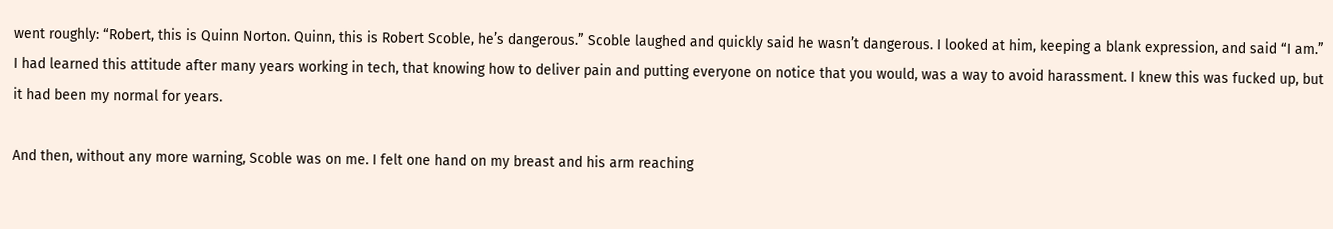went roughly: “Robert, this is Quinn Norton. Quinn, this is Robert Scoble, he’s dangerous.” Scoble laughed and quickly said he wasn’t dangerous. I looked at him, keeping a blank expression, and said “I am.” I had learned this attitude after many years working in tech, that knowing how to deliver pain and putting everyone on notice that you would, was a way to avoid harassment. I knew this was fucked up, but it had been my normal for years.

And then, without any more warning, Scoble was on me. I felt one hand on my breast and his arm reaching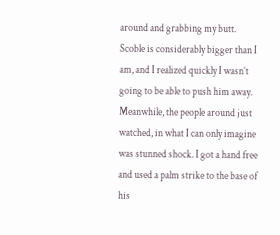around and grabbing my butt. Scoble is considerably bigger than I am, and I realized quickly I wasn’t going to be able to push him away. Meanwhile, the people around just watched, in what I can only imagine was stunned shock. I got a hand free and used a palm strike to the base of his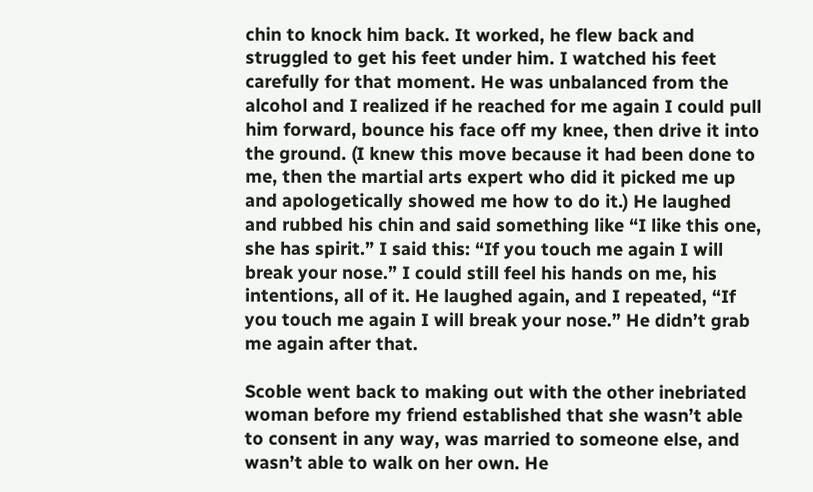chin to knock him back. It worked, he flew back and struggled to get his feet under him. I watched his feet carefully for that moment. He was unbalanced from the alcohol and I realized if he reached for me again I could pull him forward, bounce his face off my knee, then drive it into the ground. (I knew this move because it had been done to me, then the martial arts expert who did it picked me up and apologetically showed me how to do it.) He laughed and rubbed his chin and said something like “I like this one, she has spirit.” I said this: “If you touch me again I will break your nose.” I could still feel his hands on me, his intentions, all of it. He laughed again, and I repeated, “If you touch me again I will break your nose.” He didn’t grab me again after that.

Scoble went back to making out with the other inebriated woman before my friend established that she wasn’t able to consent in any way, was married to someone else, and wasn’t able to walk on her own. He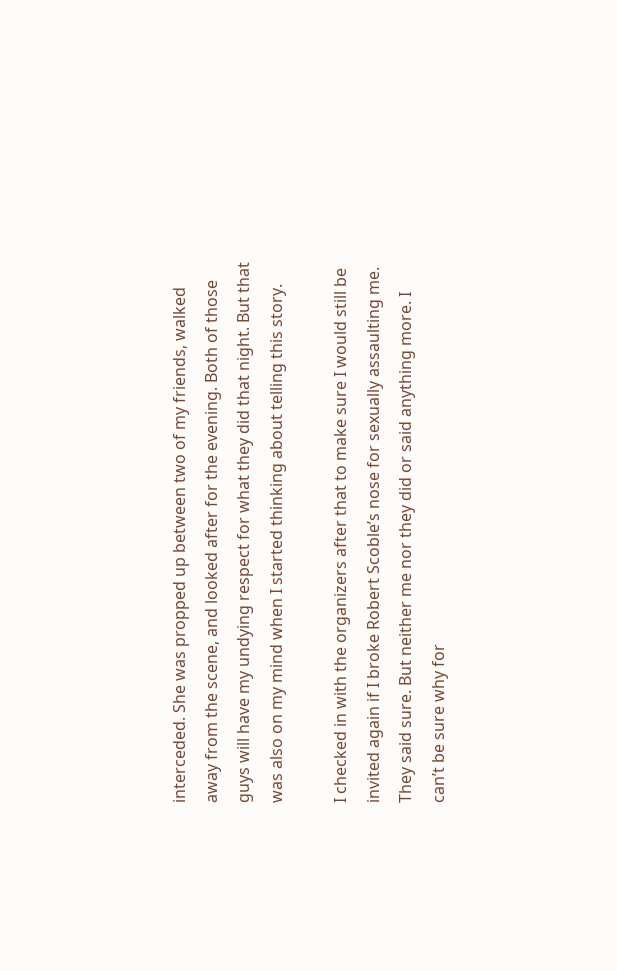interceded. She was propped up between two of my friends, walked away from the scene, and looked after for the evening. Both of those guys will have my undying respect for what they did that night. But that was also on my mind when I started thinking about telling this story.

I checked in with the organizers after that to make sure I would still be invited again if I broke Robert Scoble’s nose for sexually assaulting me. They said sure. But neither me nor they did or said anything more. I can’t be sure why for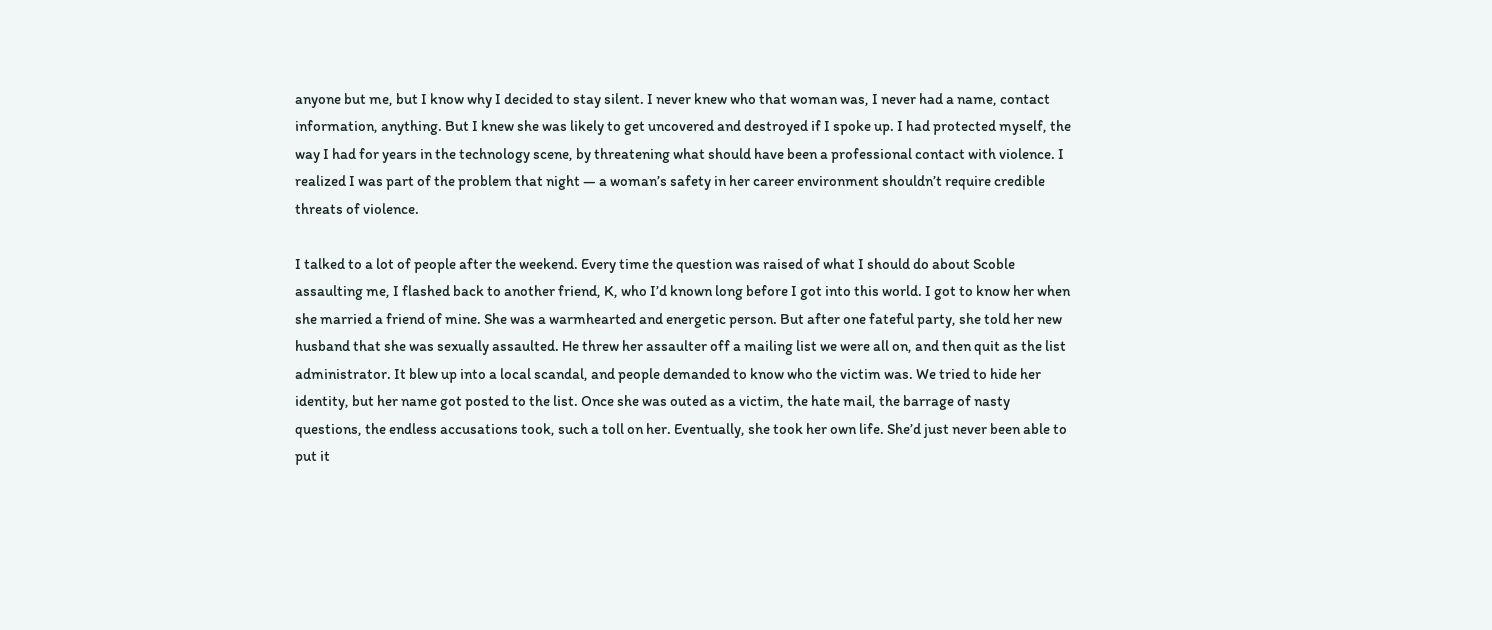anyone but me, but I know why I decided to stay silent. I never knew who that woman was, I never had a name, contact information, anything. But I knew she was likely to get uncovered and destroyed if I spoke up. I had protected myself, the way I had for years in the technology scene, by threatening what should have been a professional contact with violence. I realized I was part of the problem that night — a woman’s safety in her career environment shouldn’t require credible threats of violence.

I talked to a lot of people after the weekend. Every time the question was raised of what I should do about Scoble assaulting me, I flashed back to another friend, K, who I’d known long before I got into this world. I got to know her when she married a friend of mine. She was a warmhearted and energetic person. But after one fateful party, she told her new husband that she was sexually assaulted. He threw her assaulter off a mailing list we were all on, and then quit as the list administrator. It blew up into a local scandal, and people demanded to know who the victim was. We tried to hide her identity, but her name got posted to the list. Once she was outed as a victim, the hate mail, the barrage of nasty questions, the endless accusations took, such a toll on her. Eventually, she took her own life. She’d just never been able to put it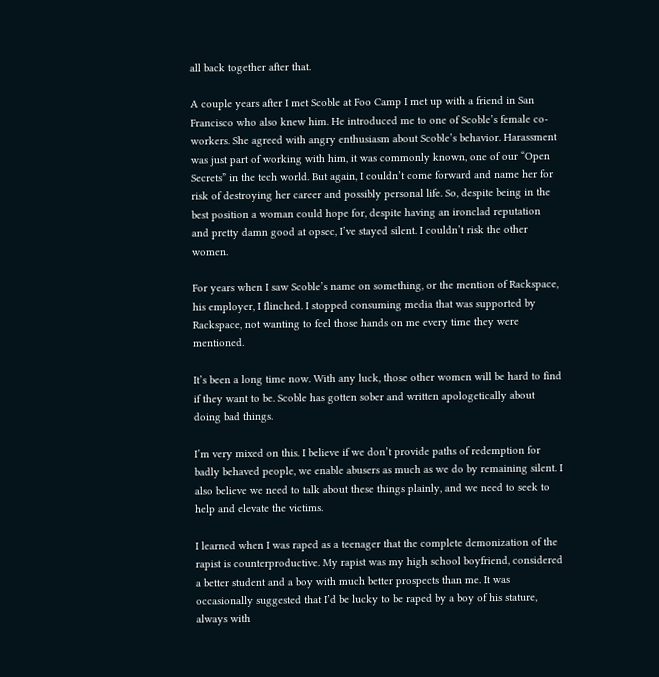all back together after that.

A couple years after I met Scoble at Foo Camp I met up with a friend in San Francisco who also knew him. He introduced me to one of Scoble’s female co-workers. She agreed with angry enthusiasm about Scoble’s behavior. Harassment was just part of working with him, it was commonly known, one of our “Open Secrets” in the tech world. But again, I couldn’t come forward and name her for risk of destroying her career and possibly personal life. So, despite being in the best position a woman could hope for, despite having an ironclad reputation and pretty damn good at opsec, I’ve stayed silent. I couldn’t risk the other women.

For years when I saw Scoble’s name on something, or the mention of Rackspace, his employer, I flinched. I stopped consuming media that was supported by Rackspace, not wanting to feel those hands on me every time they were mentioned.

It’s been a long time now. With any luck, those other women will be hard to find if they want to be. Scoble has gotten sober and written apologetically about doing bad things.

I’m very mixed on this. I believe if we don’t provide paths of redemption for badly behaved people, we enable abusers as much as we do by remaining silent. I also believe we need to talk about these things plainly, and we need to seek to help and elevate the victims.

I learned when I was raped as a teenager that the complete demonization of the rapist is counterproductive. My rapist was my high school boyfriend, considered a better student and a boy with much better prospects than me. It was occasionally suggested that I’d be lucky to be raped by a boy of his stature, always with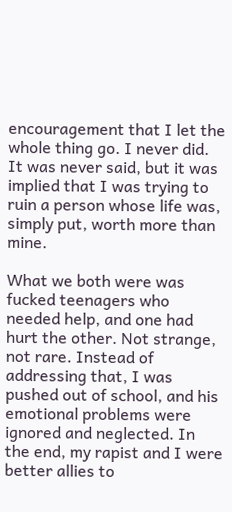encouragement that I let the whole thing go. I never did. It was never said, but it was implied that I was trying to ruin a person whose life was, simply put, worth more than mine.

What we both were was fucked teenagers who needed help, and one had hurt the other. Not strange, not rare. Instead of addressing that, I was pushed out of school, and his emotional problems were ignored and neglected. In the end, my rapist and I were better allies to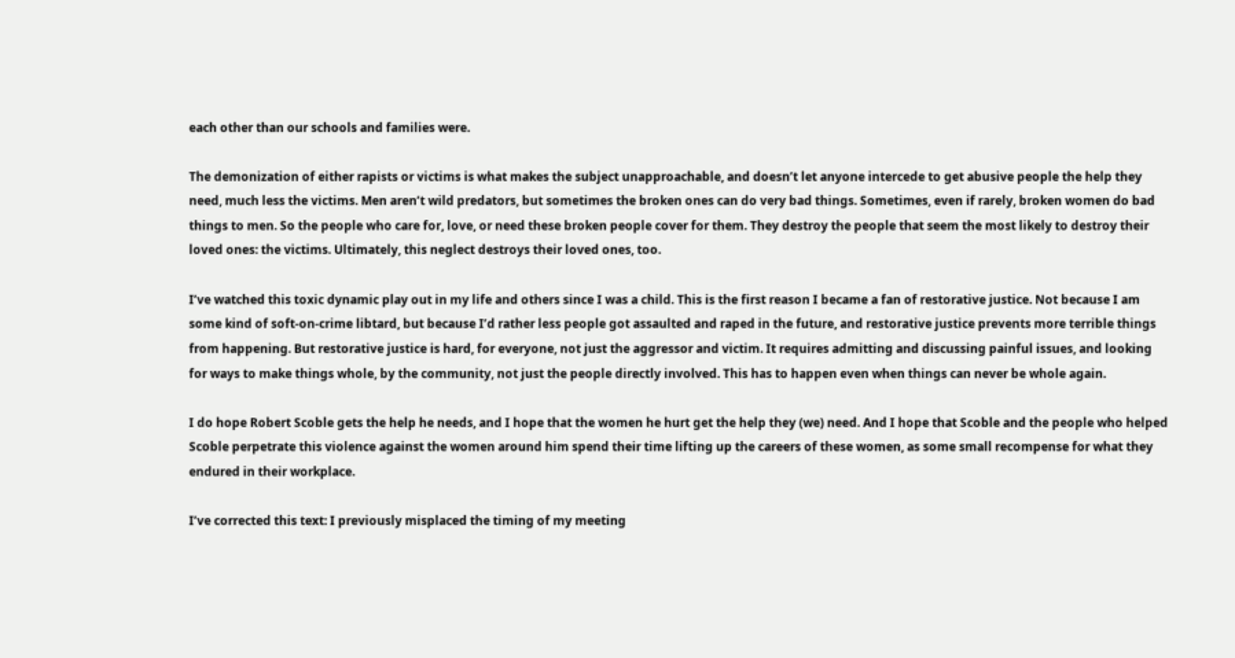each other than our schools and families were.

The demonization of either rapists or victims is what makes the subject unapproachable, and doesn’t let anyone intercede to get abusive people the help they need, much less the victims. Men aren’t wild predators, but sometimes the broken ones can do very bad things. Sometimes, even if rarely, broken women do bad things to men. So the people who care for, love, or need these broken people cover for them. They destroy the people that seem the most likely to destroy their loved ones: the victims. Ultimately, this neglect destroys their loved ones, too.

I’ve watched this toxic dynamic play out in my life and others since I was a child. This is the first reason I became a fan of restorative justice. Not because I am some kind of soft-on-crime libtard, but because I’d rather less people got assaulted and raped in the future, and restorative justice prevents more terrible things from happening. But restorative justice is hard, for everyone, not just the aggressor and victim. It requires admitting and discussing painful issues, and looking for ways to make things whole, by the community, not just the people directly involved. This has to happen even when things can never be whole again.

I do hope Robert Scoble gets the help he needs, and I hope that the women he hurt get the help they (we) need. And I hope that Scoble and the people who helped Scoble perpetrate this violence against the women around him spend their time lifting up the careers of these women, as some small recompense for what they endured in their workplace.

I’ve corrected this text: I previously misplaced the timing of my meeting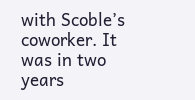with Scoble’s coworker. It was in two years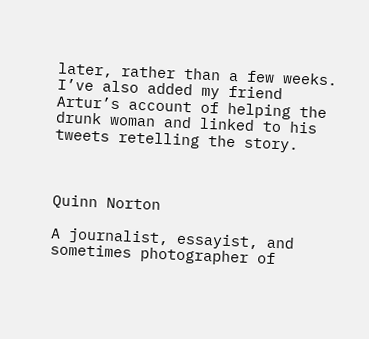later, rather than a few weeks. I’ve also added my friend Artur’s account of helping the drunk woman and linked to his tweets retelling the story.



Quinn Norton

A journalist, essayist, and sometimes photographer of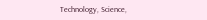Technology, Science,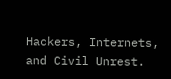Hackers, Internets, and Civil Unrest.